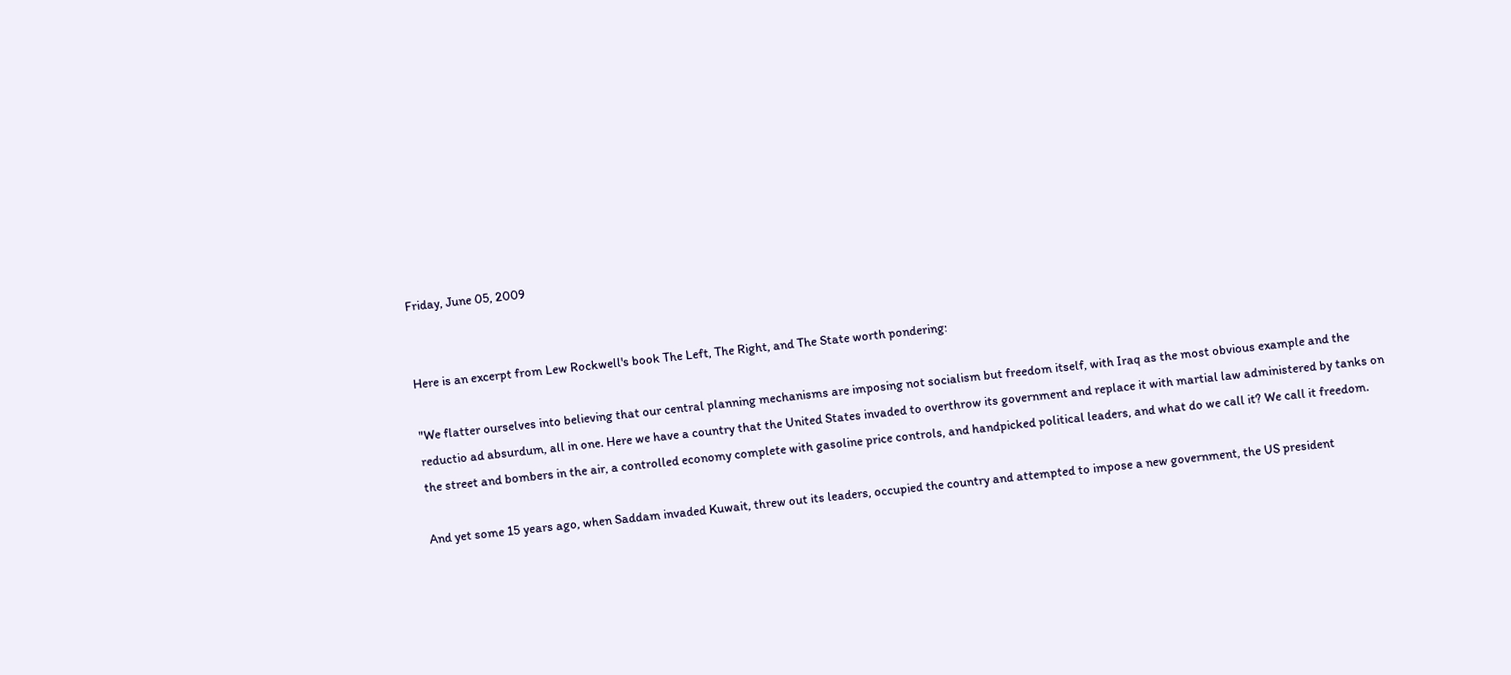Friday, June 05, 2009


Here is an excerpt from Lew Rockwell's book The Left, The Right, and The State worth pondering:

"We flatter ourselves into believing that our central planning mechanisms are imposing not socialism but freedom itself, with Iraq as the most obvious example and the reductio ad absurdum, all in one. Here we have a country that the United States invaded to overthrow its government and replace it with martial law administered by tanks on the street and bombers in the air, a controlled economy complete with gasoline price controls, and handpicked political leaders, and what do we call it? We call it freedom.

And yet some 15 years ago, when Saddam invaded Kuwait, threw out its leaders, occupied the country and attempted to impose a new government, the US president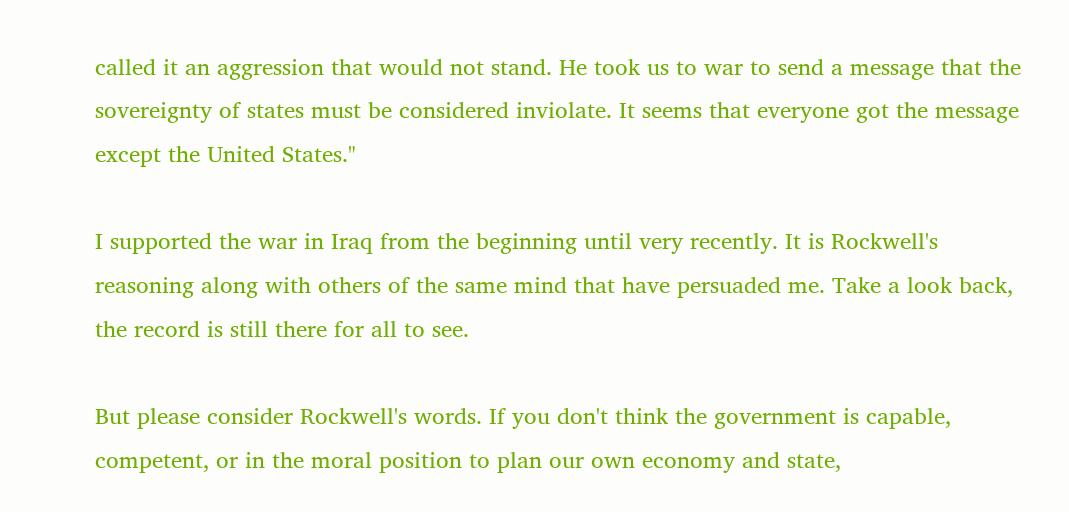called it an aggression that would not stand. He took us to war to send a message that the sovereignty of states must be considered inviolate. It seems that everyone got the message except the United States."

I supported the war in Iraq from the beginning until very recently. It is Rockwell's reasoning along with others of the same mind that have persuaded me. Take a look back, the record is still there for all to see.

But please consider Rockwell's words. If you don't think the government is capable, competent, or in the moral position to plan our own economy and state,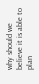why should we believe it is able to plan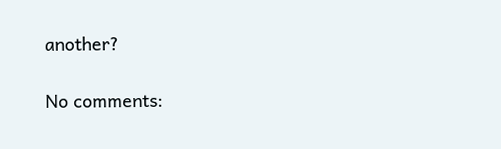another?

No comments: